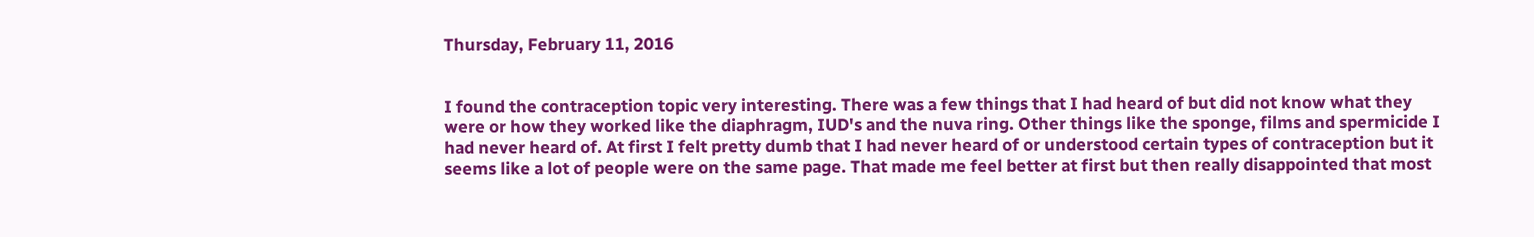Thursday, February 11, 2016


I found the contraception topic very interesting. There was a few things that I had heard of but did not know what they were or how they worked like the diaphragm, IUD's and the nuva ring. Other things like the sponge, films and spermicide I had never heard of. At first I felt pretty dumb that I had never heard of or understood certain types of contraception but it seems like a lot of people were on the same page. That made me feel better at first but then really disappointed that most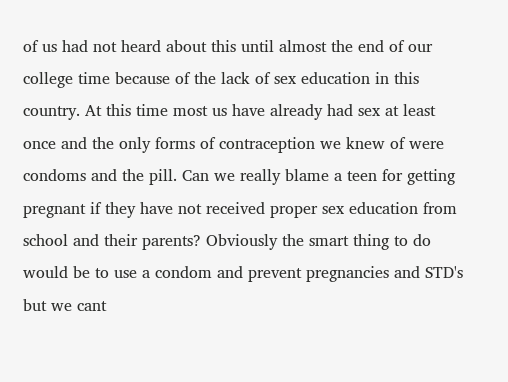of us had not heard about this until almost the end of our college time because of the lack of sex education in this country. At this time most us have already had sex at least once and the only forms of contraception we knew of were condoms and the pill. Can we really blame a teen for getting pregnant if they have not received proper sex education from school and their parents? Obviously the smart thing to do would be to use a condom and prevent pregnancies and STD's but we cant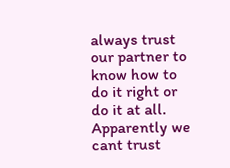always trust our partner to know how to do it right or do it at all. Apparently we cant trust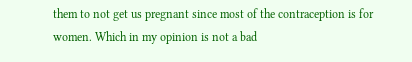them to not get us pregnant since most of the contraception is for women. Which in my opinion is not a bad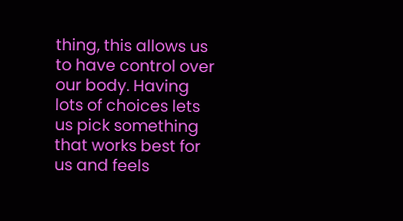thing, this allows us to have control over our body. Having lots of choices lets us pick something that works best for us and feels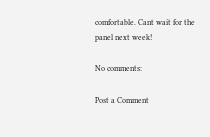comfortable. Cant wait for the panel next week!

No comments:

Post a Comment